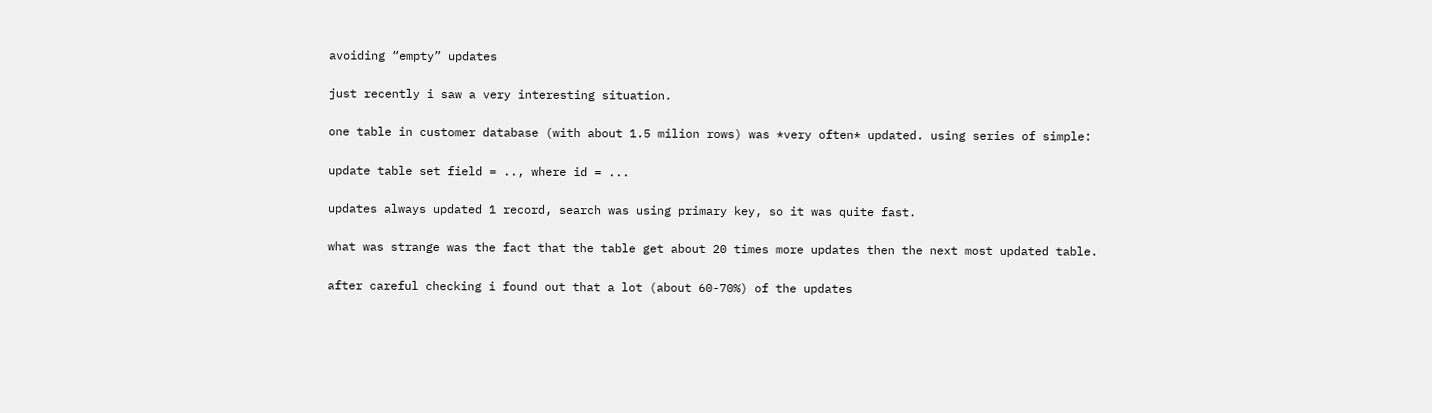avoiding “empty” updates

just recently i saw a very interesting situation.

one table in customer database (with about 1.5 milion rows) was *very often* updated. using series of simple:

update table set field = .., where id = ...

updates always updated 1 record, search was using primary key, so it was quite fast.

what was strange was the fact that the table get about 20 times more updates then the next most updated table.

after careful checking i found out that a lot (about 60-70%) of the updates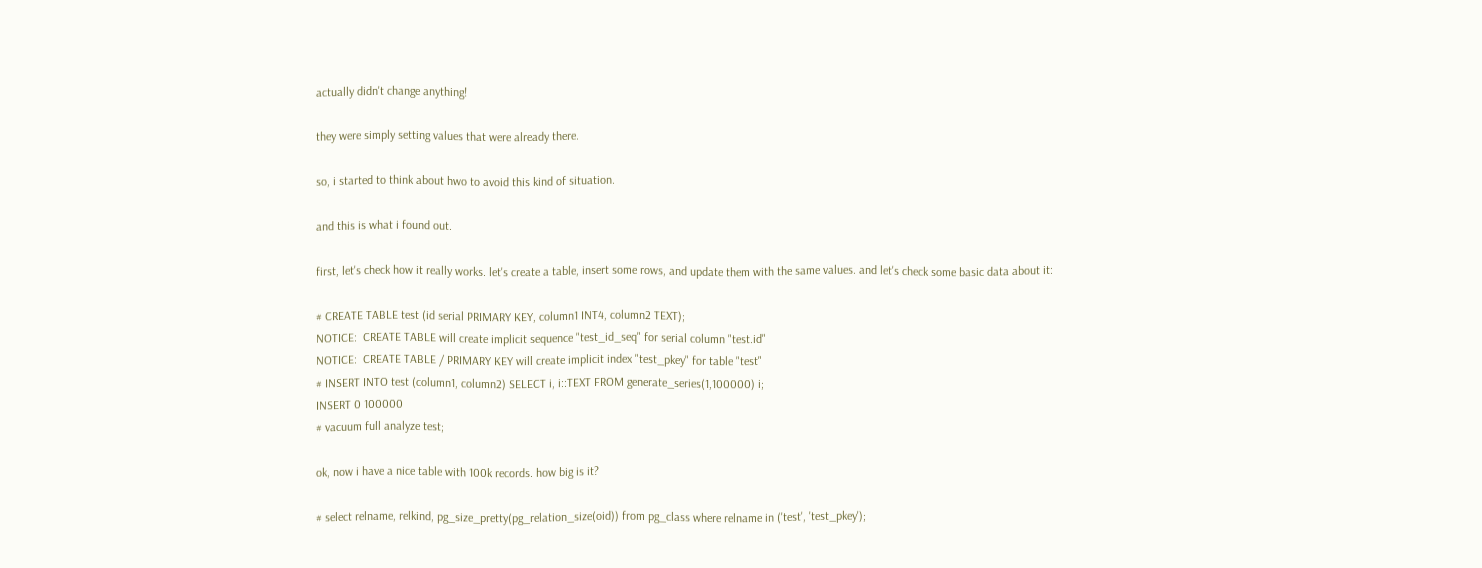actually didn't change anything!

they were simply setting values that were already there.

so, i started to think about hwo to avoid this kind of situation.

and this is what i found out.

first, let's check how it really works. let's create a table, insert some rows, and update them with the same values. and let's check some basic data about it:

# CREATE TABLE test (id serial PRIMARY KEY, column1 INT4, column2 TEXT);
NOTICE:  CREATE TABLE will create implicit sequence "test_id_seq" for serial column "test.id"
NOTICE:  CREATE TABLE / PRIMARY KEY will create implicit index "test_pkey" for table "test"
# INSERT INTO test (column1, column2) SELECT i, i::TEXT FROM generate_series(1,100000) i;
INSERT 0 100000
# vacuum full analyze test;

ok, now i have a nice table with 100k records. how big is it?

# select relname, relkind, pg_size_pretty(pg_relation_size(oid)) from pg_class where relname in ('test', 'test_pkey');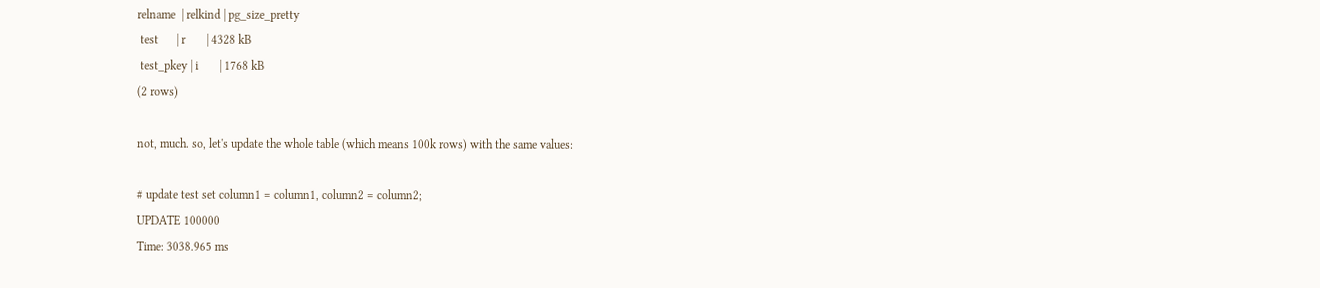relname  | relkind | pg_size_pretty
 test      | r       | 4328 kB
 test_pkey | i       | 1768 kB
(2 rows)

not, much. so, let's update the whole table (which means 100k rows) with the same values:

# update test set column1 = column1, column2 = column2;
UPDATE 100000
Time: 3038.965 ms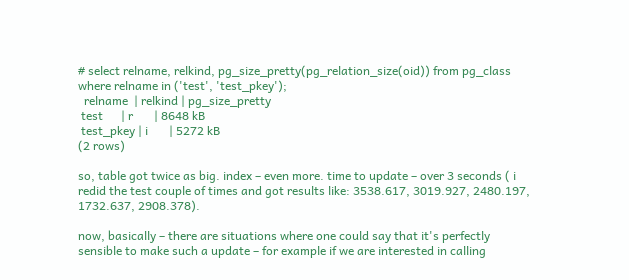# select relname, relkind, pg_size_pretty(pg_relation_size(oid)) from pg_class where relname in ('test', 'test_pkey');
  relname  | relkind | pg_size_pretty
 test      | r       | 8648 kB
 test_pkey | i       | 5272 kB
(2 rows)

so, table got twice as big. index – even more. time to update – over 3 seconds ( i redid the test couple of times and got results like: 3538.617, 3019.927, 2480.197, 1732.637, 2908.378).

now, basically – there are situations where one could say that it's perfectly sensible to make such a update – for example if we are interested in calling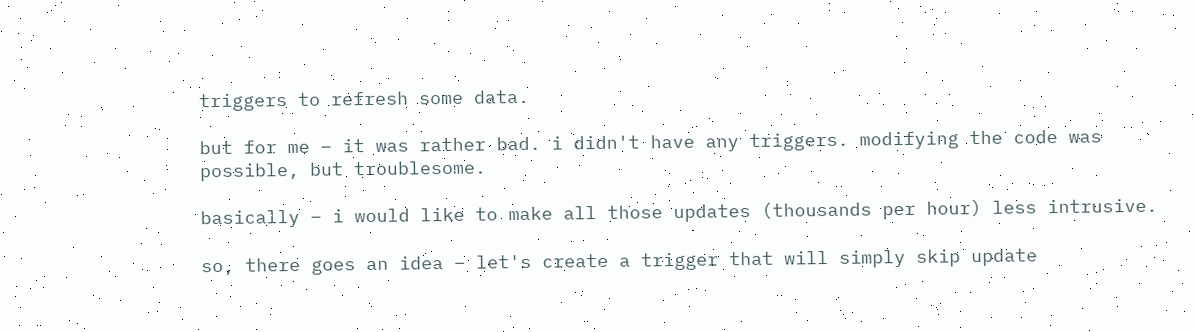triggers to refresh some data.

but for me – it was rather bad. i didn't have any triggers. modifying the code was possible, but troublesome.

basically – i would like to make all those updates (thousands per hour) less intrusive.

so, there goes an idea – let's create a trigger that will simply skip update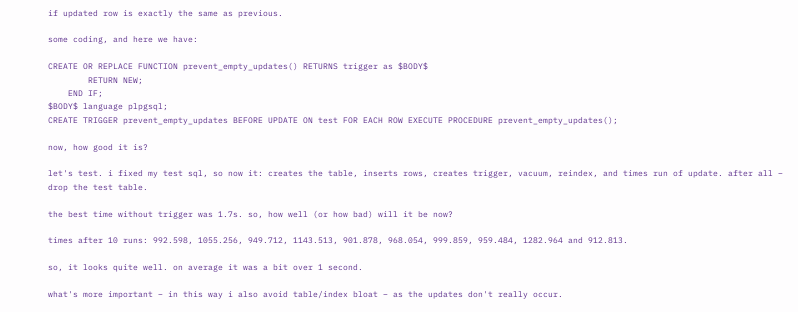if updated row is exactly the same as previous.

some coding, and here we have:

CREATE OR REPLACE FUNCTION prevent_empty_updates() RETURNS trigger as $BODY$
        RETURN NEW;
    END IF;
$BODY$ language plpgsql;
CREATE TRIGGER prevent_empty_updates BEFORE UPDATE ON test FOR EACH ROW EXECUTE PROCEDURE prevent_empty_updates();

now, how good it is?

let's test. i fixed my test sql, so now it: creates the table, inserts rows, creates trigger, vacuum, reindex, and times run of update. after all – drop the test table.

the best time without trigger was 1.7s. so, how well (or how bad) will it be now?

times after 10 runs: 992.598, 1055.256, 949.712, 1143.513, 901.878, 968.054, 999.859, 959.484, 1282.964 and 912.813.

so, it looks quite well. on average it was a bit over 1 second.

what's more important – in this way i also avoid table/index bloat – as the updates don't really occur.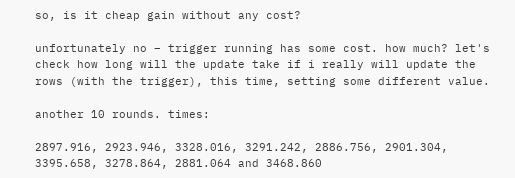so, is it cheap gain without any cost?

unfortunately no – trigger running has some cost. how much? let's check how long will the update take if i really will update the rows (with the trigger), this time, setting some different value.

another 10 rounds. times:

2897.916, 2923.946, 3328.016, 3291.242, 2886.756, 2901.304, 3395.658, 3278.864, 2881.064 and 3468.860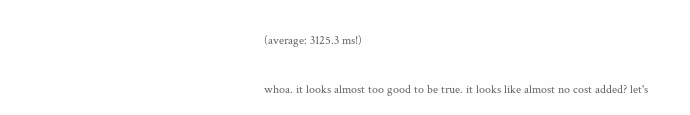(average: 3125.3 ms!)

whoa. it looks almost too good to be true. it looks like almost no cost added? let's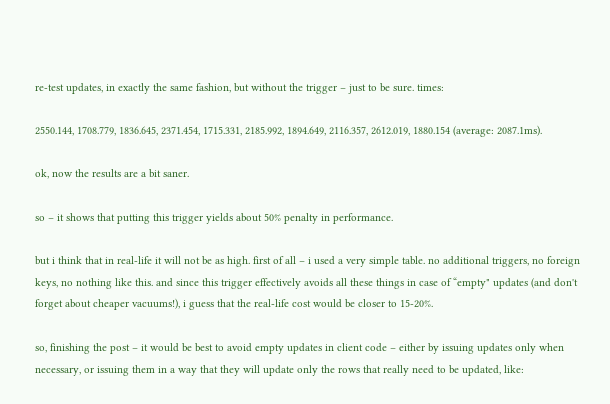re-test updates, in exactly the same fashion, but without the trigger – just to be sure. times:

2550.144, 1708.779, 1836.645, 2371.454, 1715.331, 2185.992, 1894.649, 2116.357, 2612.019, 1880.154 (average: 2087.1ms).

ok, now the results are a bit saner.

so – it shows that putting this trigger yields about 50% penalty in performance.

but i think that in real-life it will not be as high. first of all – i used a very simple table. no additional triggers, no foreign keys, no nothing like this. and since this trigger effectively avoids all these things in case of “empty" updates (and don't forget about cheaper vacuums!), i guess that the real-life cost would be closer to 15-20%.

so, finishing the post – it would be best to avoid empty updates in client code – either by issuing updates only when necessary, or issuing them in a way that they will update only the rows that really need to be updated, like: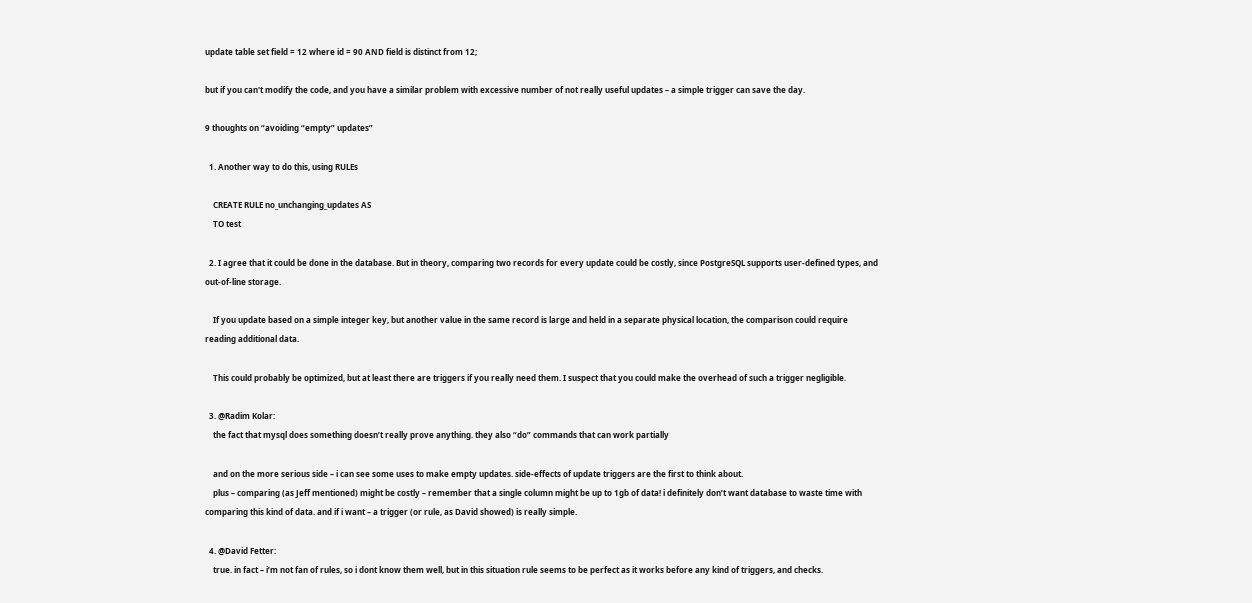update table set field = 12 where id = 90 AND field is distinct from 12;

but if you can't modify the code, and you have a similar problem with excessive number of not really useful updates – a simple trigger can save the day.

9 thoughts on “avoiding “empty” updates”

  1. Another way to do this, using RULEs

    CREATE RULE no_unchanging_updates AS
    TO test

  2. I agree that it could be done in the database. But in theory, comparing two records for every update could be costly, since PostgreSQL supports user-defined types, and out-of-line storage.

    If you update based on a simple integer key, but another value in the same record is large and held in a separate physical location, the comparison could require reading additional data.

    This could probably be optimized, but at least there are triggers if you really need them. I suspect that you could make the overhead of such a trigger negligible.

  3. @Radim Kolar:
    the fact that mysql does something doesn’t really prove anything. they also “do” commands that can work partially

    and on the more serious side – i can see some uses to make empty updates. side-effects of update triggers are the first to think about.
    plus – comparing (as Jeff mentioned) might be costly – remember that a single column might be up to 1gb of data! i definitely don’t want database to waste time with comparing this kind of data. and if i want – a trigger (or rule, as David showed) is really simple.

  4. @David Fetter:
    true. in fact – i’m not fan of rules, so i dont know them well, but in this situation rule seems to be perfect as it works before any kind of triggers, and checks.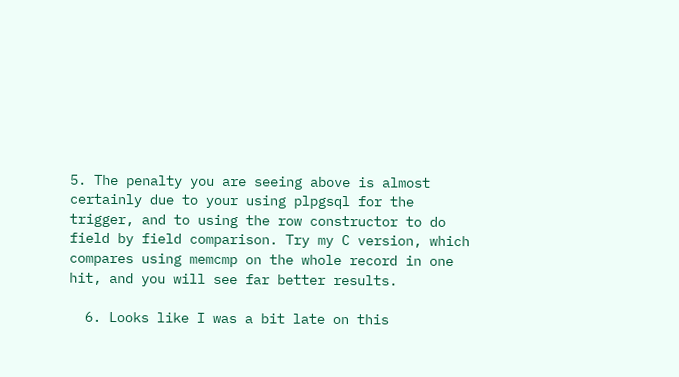5. The penalty you are seeing above is almost certainly due to your using plpgsql for the trigger, and to using the row constructor to do field by field comparison. Try my C version, which compares using memcmp on the whole record in one hit, and you will see far better results.

  6. Looks like I was a bit late on this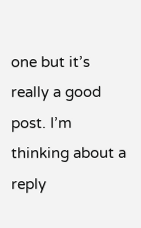one but it’s really a good post. I’m thinking about a reply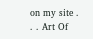on my site . . . Art Of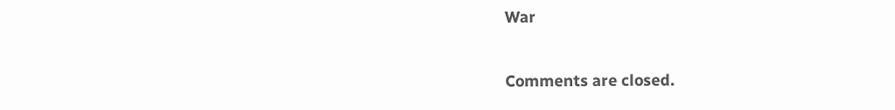War

Comments are closed.